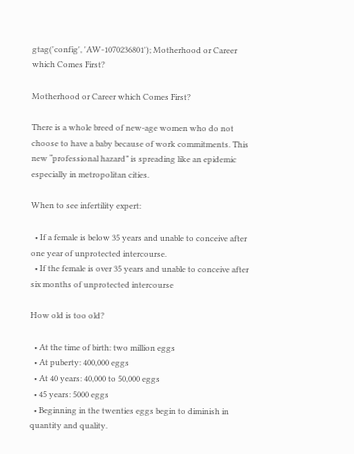gtag('config', 'AW-1070236801'); Motherhood or Career which Comes First?

Motherhood or Career which Comes First?

There is a whole breed of new-age women who do not choose to have a baby because of work commitments. This new “professional hazard” is spreading like an epidemic especially in metropolitan cities.

When to see infertility expert:

  • If a female is below 35 years and unable to conceive after one year of unprotected intercourse.
  • If the female is over 35 years and unable to conceive after six months of unprotected intercourse

How old is too old?

  • At the time of birth: two million eggs
  • At puberty: 400,000 eggs
  • At 40 years: 40,000 to 50,000 eggs
  • 45 years: 5000 eggs
  • Beginning in the twenties eggs begin to diminish in quantity and quality.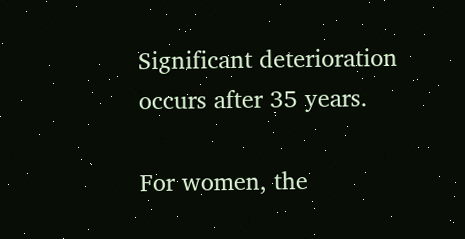Significant deterioration occurs after 35 years.

For women, the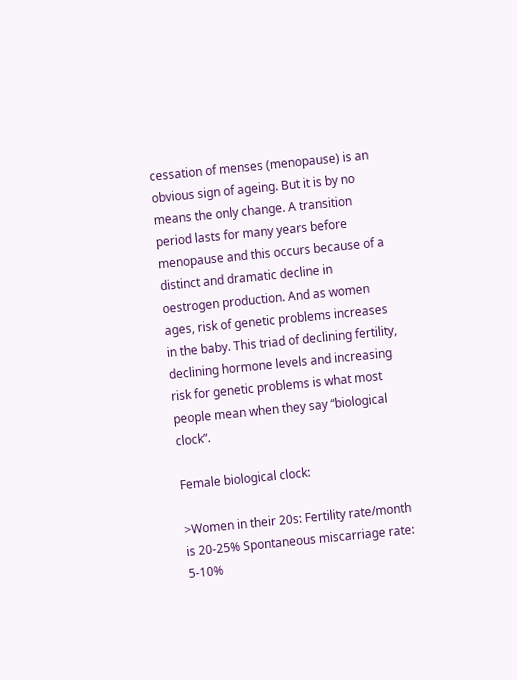cessation of menses (menopause) is an obvious sign of ageing. But it is by no means the only change. A transition period lasts for many years before menopause and this occurs because of a distinct and dramatic decline in oestrogen production. And as women ages, risk of genetic problems increases in the baby. This triad of declining fertility, declining hormone levels and increasing risk for genetic problems is what most people mean when they say “biological clock”.

Female biological clock:

>Women in their 20s: Fertility rate/month is 20-25% Spontaneous miscarriage rate: 5-10%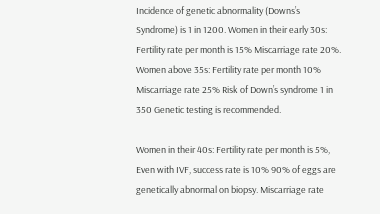Incidence of genetic abnormality (Downs’s Syndrome) is 1 in 1200. Women in their early 30s: Fertility rate per month is 15% Miscarriage rate 20%. Women above 35s: Fertility rate per month 10% Miscarriage rate 25% Risk of Down’s syndrome 1 in 350 Genetic testing is recommended.

Women in their 40s: Fertility rate per month is 5%, Even with IVF, success rate is 10% 90% of eggs are genetically abnormal on biopsy. Miscarriage rate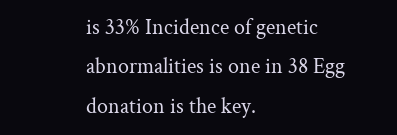is 33% Incidence of genetic abnormalities is one in 38 Egg donation is the key.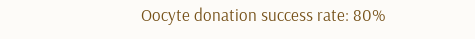Oocyte donation success rate: 80%